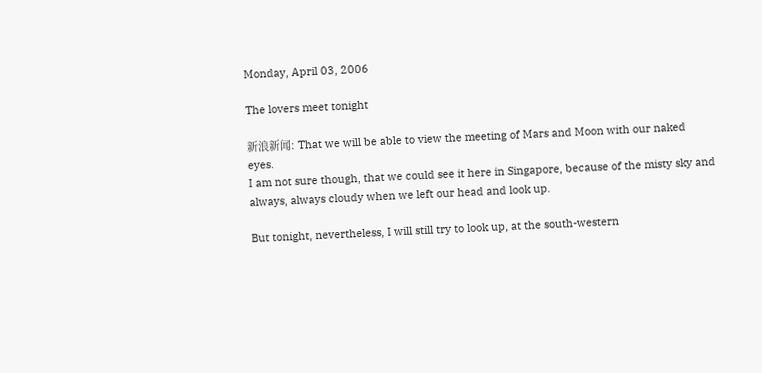Monday, April 03, 2006

The lovers meet tonight

新浪新闻: That we will be able to view the meeting of Mars and Moon with our naked eyes.
I am not sure though, that we could see it here in Singapore, because of the misty sky and always, always cloudy when we left our head and look up.

But tonight, nevertheless, I will still try to look up, at the south-western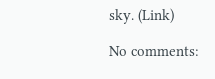sky. (Link)

No comments: